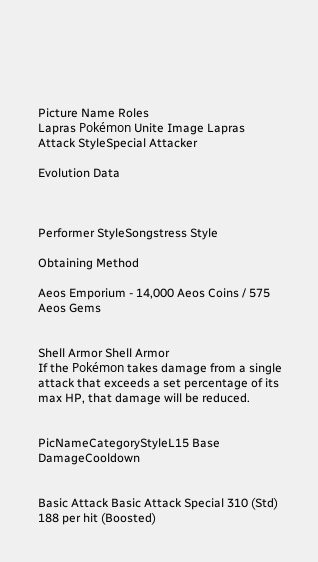Picture Name Roles
Lapras Pokémon Unite Image Lapras
Attack StyleSpecial Attacker

Evolution Data



Performer StyleSongstress Style

Obtaining Method

Aeos Emporium - 14,000 Aeos Coins / 575 Aeos Gems


Shell Armor Shell Armor
If the Pokémon takes damage from a single attack that exceeds a set percentage of its max HP, that damage will be reduced.


PicNameCategoryStyleL15 Base DamageCooldown


Basic Attack Basic Attack Special 310 (Std)
188 per hit (Boosted)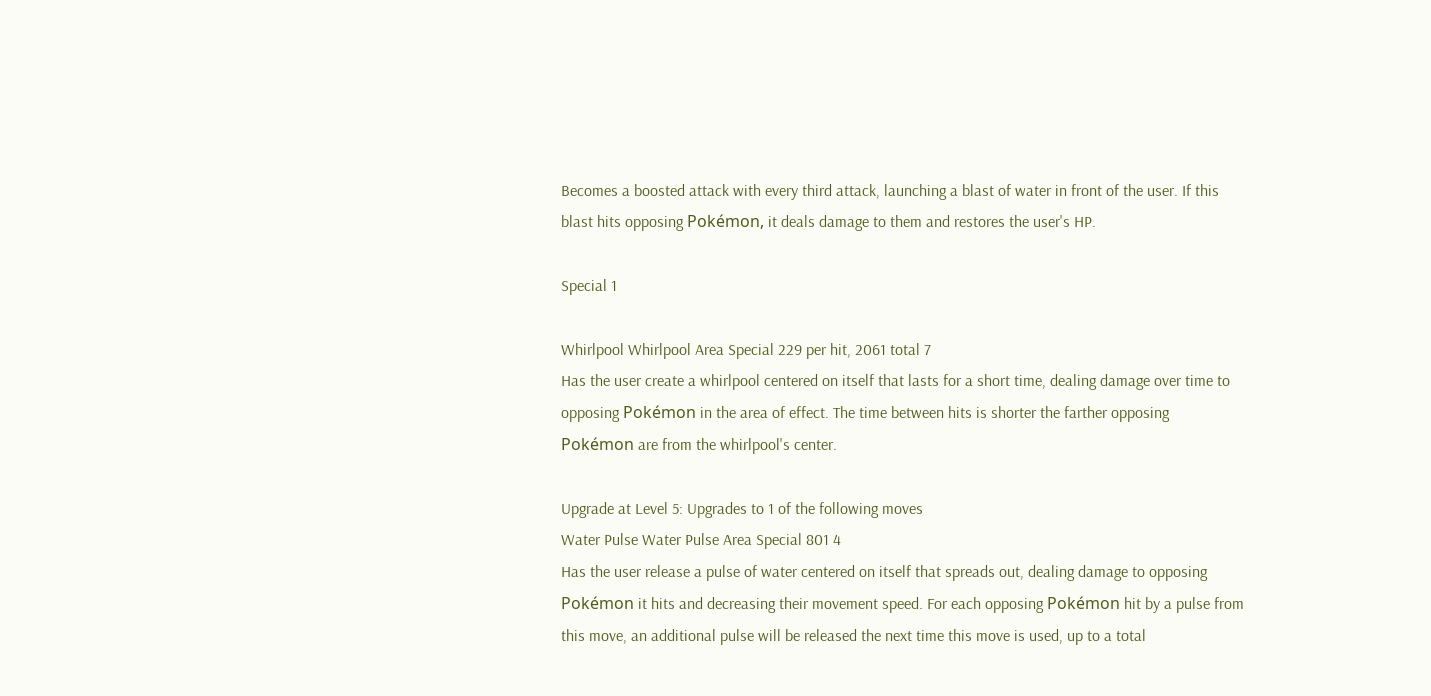Becomes a boosted attack with every third attack, launching a blast of water in front of the user. If this blast hits opposing Pokémon, it deals damage to them and restores the user's HP.

Special 1

Whirlpool Whirlpool Area Special 229 per hit, 2061 total 7
Has the user create a whirlpool centered on itself that lasts for a short time, dealing damage over time to opposing Pokémon in the area of effect. The time between hits is shorter the farther opposing Pokémon are from the whirlpool's center.

Upgrade at Level 5: Upgrades to 1 of the following moves
Water Pulse Water Pulse Area Special 801 4
Has the user release a pulse of water centered on itself that spreads out, dealing damage to opposing Pokémon it hits and decreasing their movement speed. For each opposing Pokémon hit by a pulse from this move, an additional pulse will be released the next time this move is used, up to a total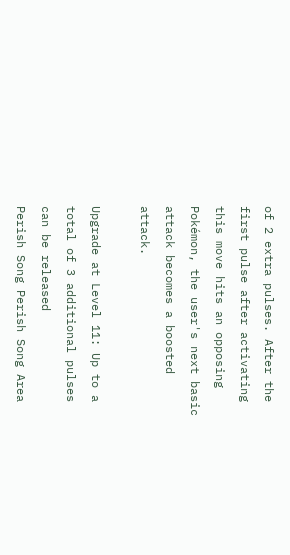of 2 extra pulses. After the first pulse after activating this move hits an opposing Pokémon, the user's next basic attack becomes a boosted attack.

Upgrade at Level 11: Up to a total of 3 additional pulses can be released
Perish Song Perish Song Area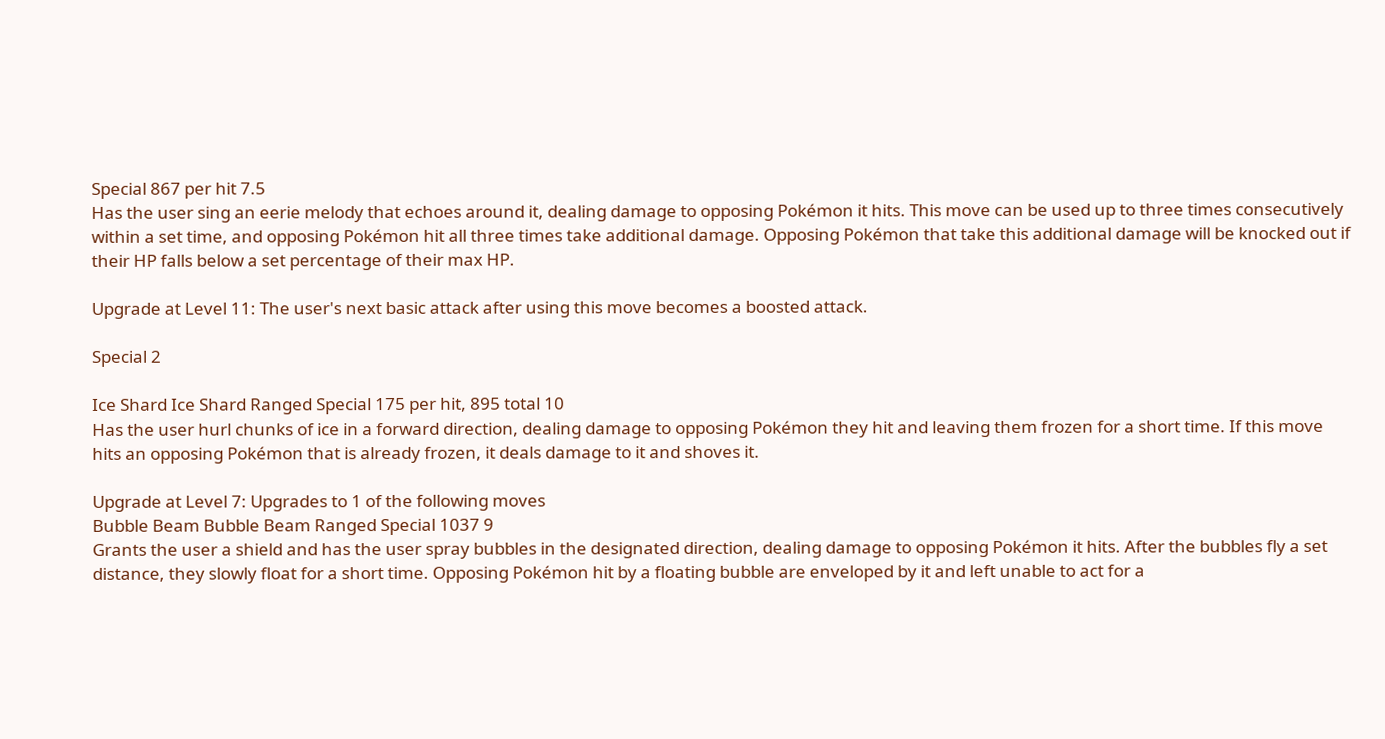Special 867 per hit 7.5
Has the user sing an eerie melody that echoes around it, dealing damage to opposing Pokémon it hits. This move can be used up to three times consecutively within a set time, and opposing Pokémon hit all three times take additional damage. Opposing Pokémon that take this additional damage will be knocked out if their HP falls below a set percentage of their max HP.

Upgrade at Level 11: The user's next basic attack after using this move becomes a boosted attack.

Special 2

Ice Shard Ice Shard Ranged Special 175 per hit, 895 total 10
Has the user hurl chunks of ice in a forward direction, dealing damage to opposing Pokémon they hit and leaving them frozen for a short time. If this move hits an opposing Pokémon that is already frozen, it deals damage to it and shoves it.

Upgrade at Level 7: Upgrades to 1 of the following moves
Bubble Beam Bubble Beam Ranged Special 1037 9
Grants the user a shield and has the user spray bubbles in the designated direction, dealing damage to opposing Pokémon it hits. After the bubbles fly a set distance, they slowly float for a short time. Opposing Pokémon hit by a floating bubble are enveloped by it and left unable to act for a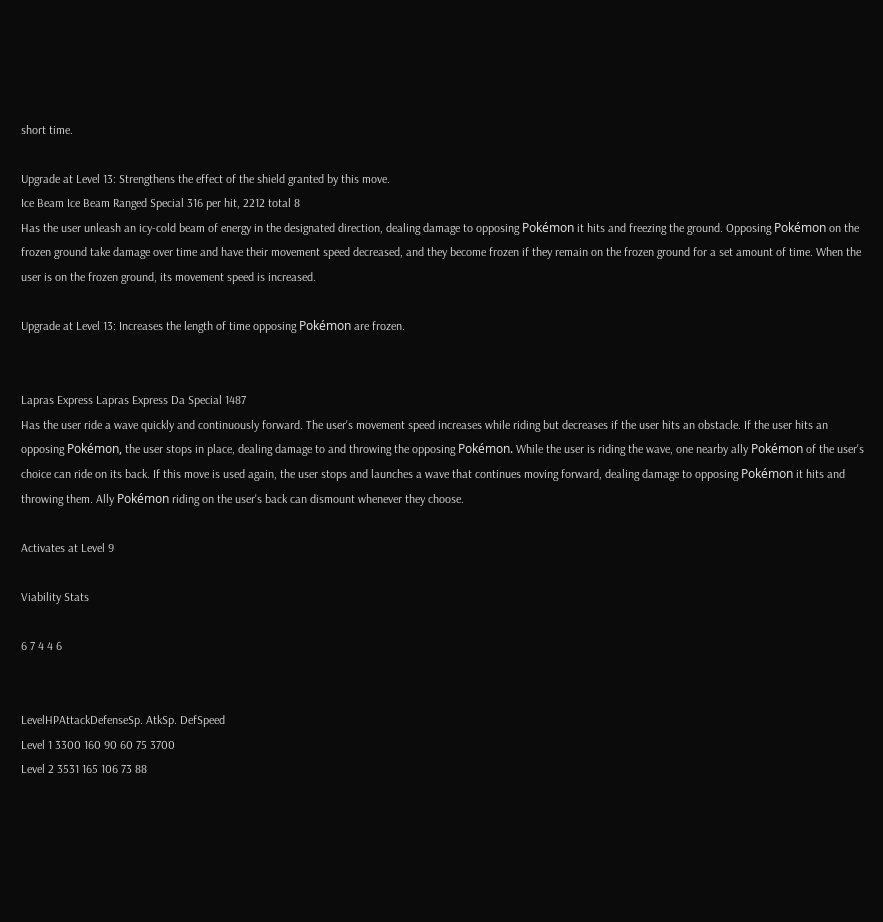short time.

Upgrade at Level 13: Strengthens the effect of the shield granted by this move.
Ice Beam Ice Beam Ranged Special 316 per hit, 2212 total 8
Has the user unleash an icy-cold beam of energy in the designated direction, dealing damage to opposing Pokémon it hits and freezing the ground. Opposing Pokémon on the frozen ground take damage over time and have their movement speed decreased, and they become frozen if they remain on the frozen ground for a set amount of time. When the user is on the frozen ground, its movement speed is increased.

Upgrade at Level 13: Increases the length of time opposing Pokémon are frozen.


Lapras Express Lapras Express Da Special 1487
Has the user ride a wave quickly and continuously forward. The user's movement speed increases while riding but decreases if the user hits an obstacle. If the user hits an opposing Pokémon, the user stops in place, dealing damage to and throwing the opposing Pokémon. While the user is riding the wave, one nearby ally Pokémon of the user's choice can ride on its back. If this move is used again, the user stops and launches a wave that continues moving forward, dealing damage to opposing Pokémon it hits and throwing them. Ally Pokémon riding on the user's back can dismount whenever they choose.

Activates at Level 9

Viability Stats

6 7 4 4 6


LevelHPAttackDefenseSp. AtkSp. DefSpeed
Level 1 3300 160 90 60 75 3700
Level 2 3531 165 106 73 88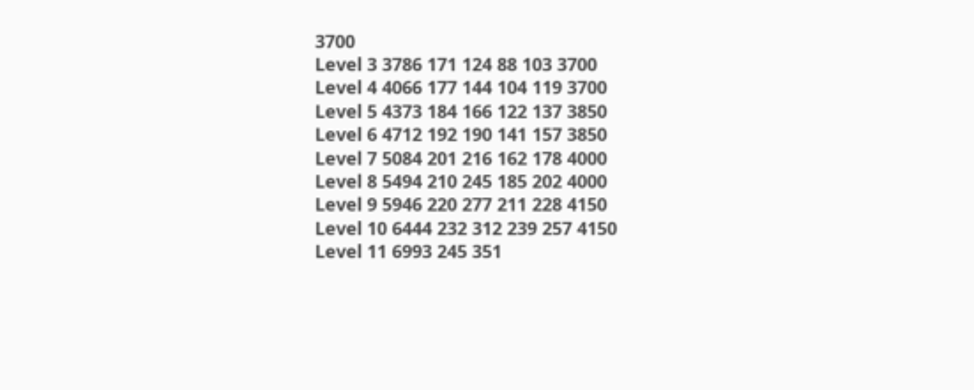3700
Level 3 3786 171 124 88 103 3700
Level 4 4066 177 144 104 119 3700
Level 5 4373 184 166 122 137 3850
Level 6 4712 192 190 141 157 3850
Level 7 5084 201 216 162 178 4000
Level 8 5494 210 245 185 202 4000
Level 9 5946 220 277 211 228 4150
Level 10 6444 232 312 239 257 4150
Level 11 6993 245 351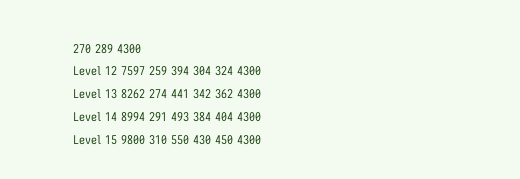270 289 4300
Level 12 7597 259 394 304 324 4300
Level 13 8262 274 441 342 362 4300
Level 14 8994 291 493 384 404 4300
Level 15 9800 310 550 430 450 4300